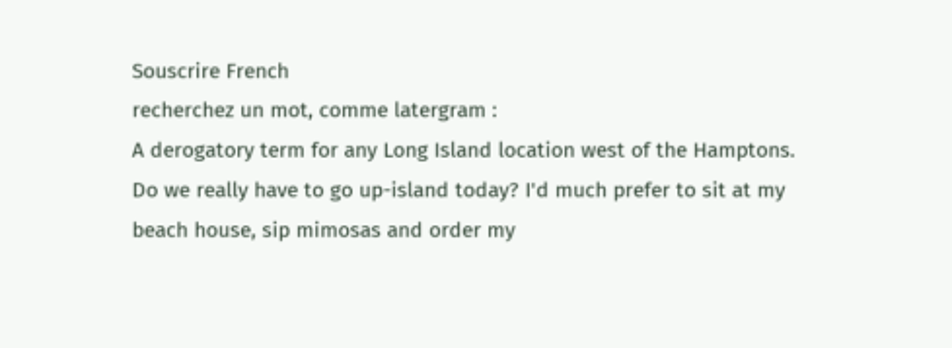Souscrire French
recherchez un mot, comme latergram :
A derogatory term for any Long Island location west of the Hamptons.
Do we really have to go up-island today? I'd much prefer to sit at my beach house, sip mimosas and order my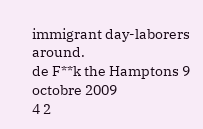immigrant day-laborers around.
de F**k the Hamptons 9 octobre 2009
4 2